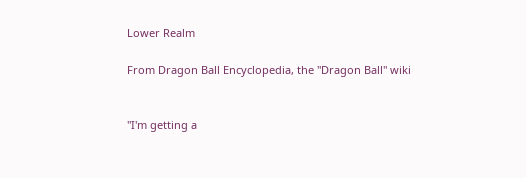Lower Realm

From Dragon Ball Encyclopedia, the ''Dragon Ball'' wiki


"I'm getting a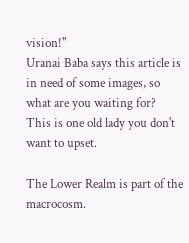vision!"
Uranai Baba says this article is in need of some images, so what are you waiting for?
This is one old lady you don't want to upset.

The Lower Realm is part of the macrocosm.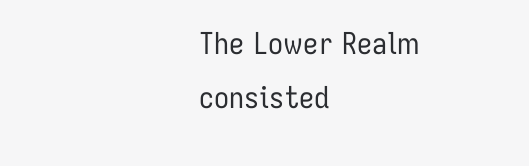The Lower Realm consisted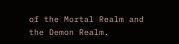of the Mortal Realm and the Demon Realm.